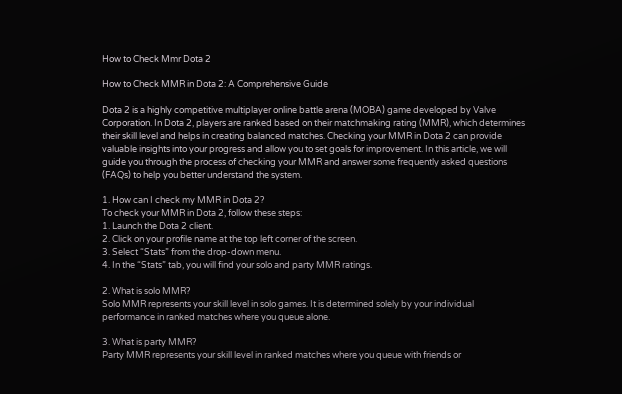How to Check Mmr Dota 2

How to Check MMR in Dota 2: A Comprehensive Guide

Dota 2 is a highly competitive multiplayer online battle arena (MOBA) game developed by Valve Corporation. In Dota 2, players are ranked based on their matchmaking rating (MMR), which determines their skill level and helps in creating balanced matches. Checking your MMR in Dota 2 can provide valuable insights into your progress and allow you to set goals for improvement. In this article, we will guide you through the process of checking your MMR and answer some frequently asked questions (FAQs) to help you better understand the system.

1. How can I check my MMR in Dota 2?
To check your MMR in Dota 2, follow these steps:
1. Launch the Dota 2 client.
2. Click on your profile name at the top left corner of the screen.
3. Select “Stats” from the drop-down menu.
4. In the “Stats” tab, you will find your solo and party MMR ratings.

2. What is solo MMR?
Solo MMR represents your skill level in solo games. It is determined solely by your individual performance in ranked matches where you queue alone.

3. What is party MMR?
Party MMR represents your skill level in ranked matches where you queue with friends or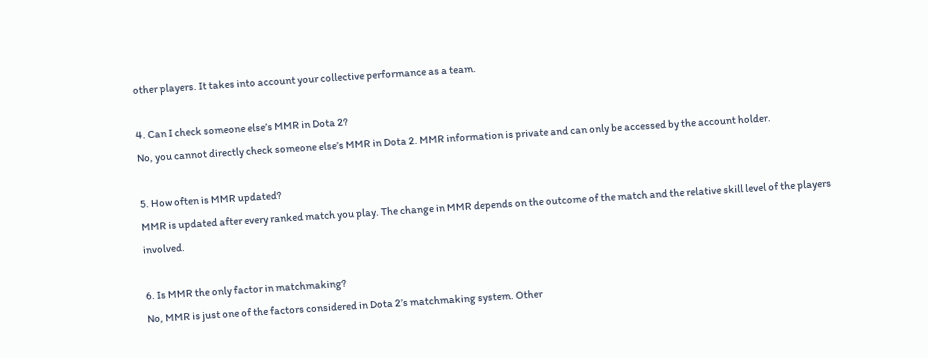other players. It takes into account your collective performance as a team.

4. Can I check someone else’s MMR in Dota 2?
No, you cannot directly check someone else’s MMR in Dota 2. MMR information is private and can only be accessed by the account holder.

5. How often is MMR updated?
MMR is updated after every ranked match you play. The change in MMR depends on the outcome of the match and the relative skill level of the players involved.

6. Is MMR the only factor in matchmaking?
No, MMR is just one of the factors considered in Dota 2’s matchmaking system. Other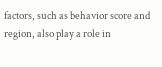factors, such as behavior score and region, also play a role in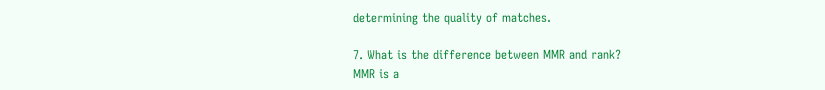determining the quality of matches.

7. What is the difference between MMR and rank?
MMR is a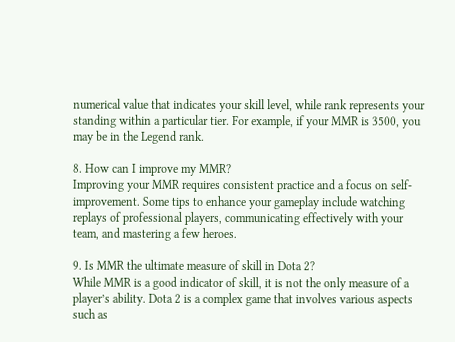numerical value that indicates your skill level, while rank represents your standing within a particular tier. For example, if your MMR is 3500, you may be in the Legend rank.

8. How can I improve my MMR?
Improving your MMR requires consistent practice and a focus on self-improvement. Some tips to enhance your gameplay include watching replays of professional players, communicating effectively with your team, and mastering a few heroes.

9. Is MMR the ultimate measure of skill in Dota 2?
While MMR is a good indicator of skill, it is not the only measure of a player’s ability. Dota 2 is a complex game that involves various aspects such as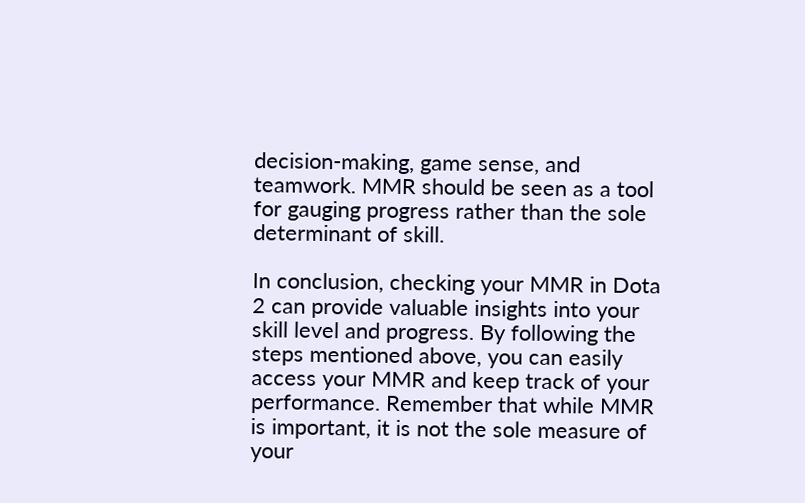decision-making, game sense, and teamwork. MMR should be seen as a tool for gauging progress rather than the sole determinant of skill.

In conclusion, checking your MMR in Dota 2 can provide valuable insights into your skill level and progress. By following the steps mentioned above, you can easily access your MMR and keep track of your performance. Remember that while MMR is important, it is not the sole measure of your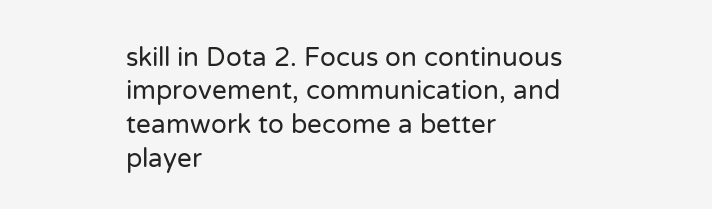skill in Dota 2. Focus on continuous improvement, communication, and teamwork to become a better player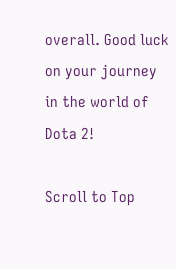overall. Good luck on your journey in the world of Dota 2!

Scroll to Top